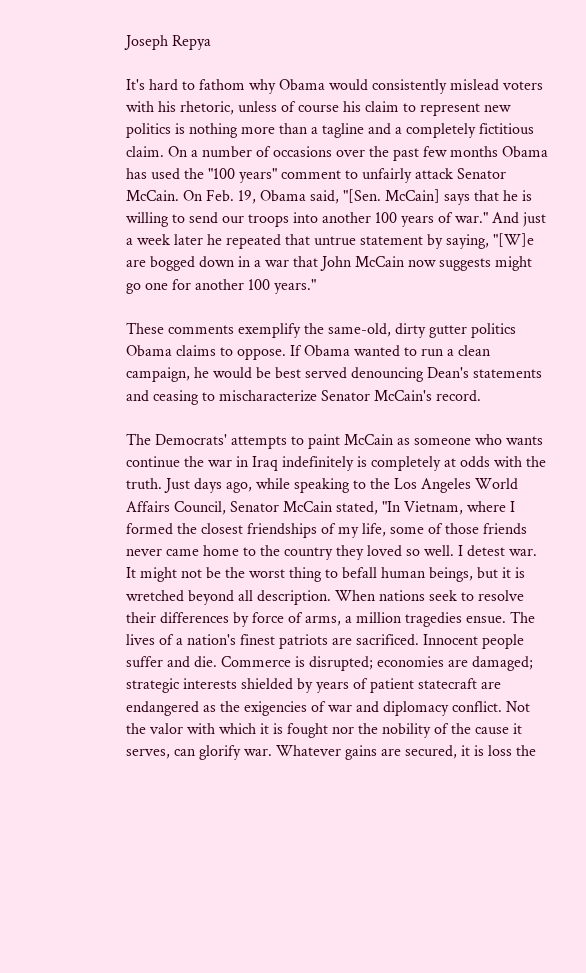Joseph Repya

It's hard to fathom why Obama would consistently mislead voters with his rhetoric, unless of course his claim to represent new politics is nothing more than a tagline and a completely fictitious claim. On a number of occasions over the past few months Obama has used the "100 years" comment to unfairly attack Senator McCain. On Feb. 19, Obama said, "[Sen. McCain] says that he is willing to send our troops into another 100 years of war." And just a week later he repeated that untrue statement by saying, "[W]e are bogged down in a war that John McCain now suggests might go one for another 100 years."

These comments exemplify the same-old, dirty gutter politics Obama claims to oppose. If Obama wanted to run a clean campaign, he would be best served denouncing Dean's statements and ceasing to mischaracterize Senator McCain's record.

The Democrats' attempts to paint McCain as someone who wants continue the war in Iraq indefinitely is completely at odds with the truth. Just days ago, while speaking to the Los Angeles World Affairs Council, Senator McCain stated, "In Vietnam, where I formed the closest friendships of my life, some of those friends never came home to the country they loved so well. I detest war. It might not be the worst thing to befall human beings, but it is wretched beyond all description. When nations seek to resolve their differences by force of arms, a million tragedies ensue. The lives of a nation's finest patriots are sacrificed. Innocent people suffer and die. Commerce is disrupted; economies are damaged; strategic interests shielded by years of patient statecraft are endangered as the exigencies of war and diplomacy conflict. Not the valor with which it is fought nor the nobility of the cause it serves, can glorify war. Whatever gains are secured, it is loss the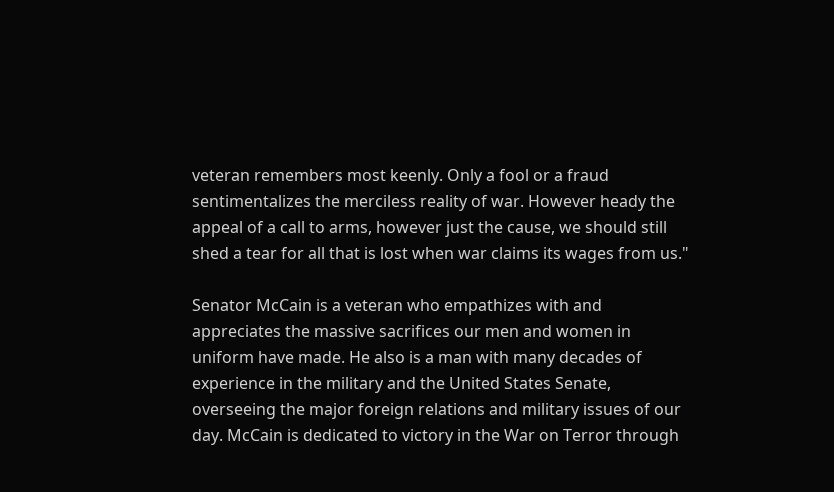veteran remembers most keenly. Only a fool or a fraud sentimentalizes the merciless reality of war. However heady the appeal of a call to arms, however just the cause, we should still shed a tear for all that is lost when war claims its wages from us."

Senator McCain is a veteran who empathizes with and appreciates the massive sacrifices our men and women in uniform have made. He also is a man with many decades of experience in the military and the United States Senate, overseeing the major foreign relations and military issues of our day. McCain is dedicated to victory in the War on Terror through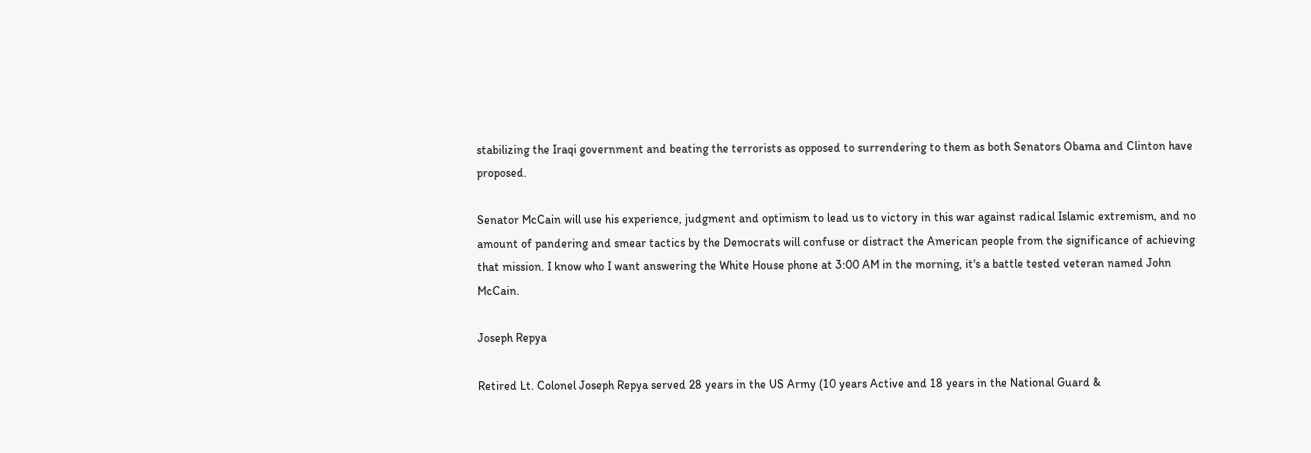stabilizing the Iraqi government and beating the terrorists as opposed to surrendering to them as both Senators Obama and Clinton have proposed.

Senator McCain will use his experience, judgment and optimism to lead us to victory in this war against radical Islamic extremism, and no amount of pandering and smear tactics by the Democrats will confuse or distract the American people from the significance of achieving that mission. I know who I want answering the White House phone at 3:00 AM in the morning, it's a battle tested veteran named John McCain.

Joseph Repya

Retired Lt. Colonel Joseph Repya served 28 years in the US Army (10 years Active and 18 years in the National Guard &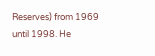Reserves) from 1969 until 1998. He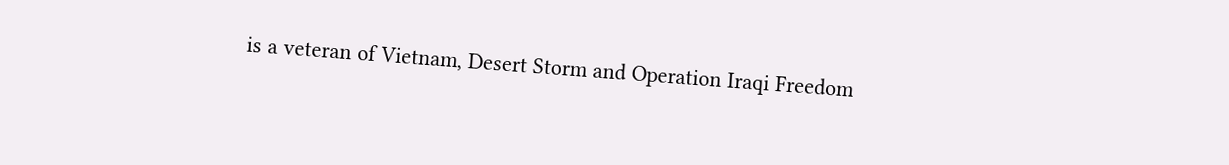is a veteran of Vietnam, Desert Storm and Operation Iraqi Freedom